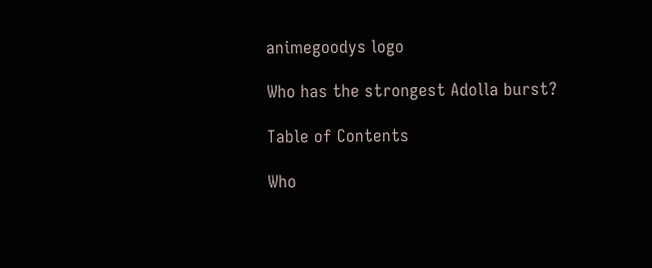animegoodys logo

Who has the strongest Adolla burst?

Table of Contents

Who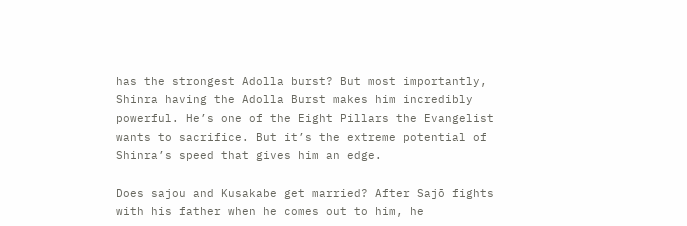has the strongest Adolla burst? But most importantly, Shinra having the Adolla Burst makes him incredibly powerful. He’s one of the Eight Pillars the Evangelist wants to sacrifice. But it’s the extreme potential of Shinra’s speed that gives him an edge.

Does sajou and Kusakabe get married? After Sajō fights with his father when he comes out to him, he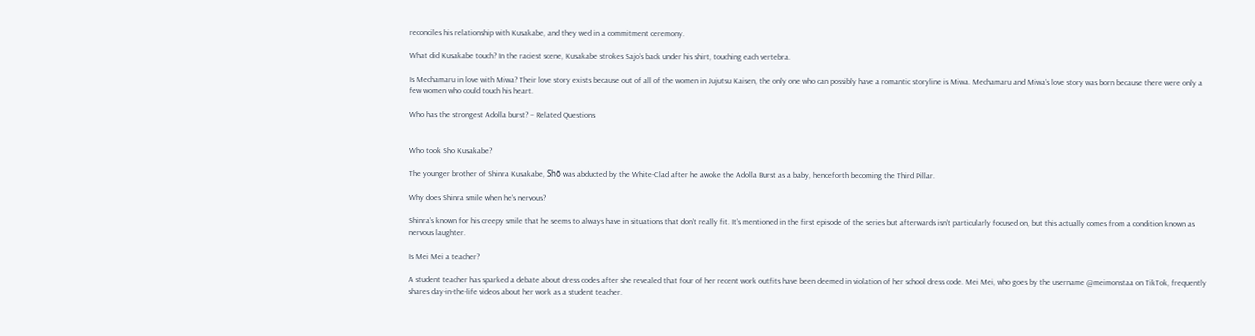reconciles his relationship with Kusakabe, and they wed in a commitment ceremony.

What did Kusakabe touch? In the raciest scene, Kusakabe strokes Sajo’s back under his shirt, touching each vertebra.

Is Mechamaru in love with Miwa? Their love story exists because out of all of the women in Jujutsu Kaisen, the only one who can possibly have a romantic storyline is Miwa. Mechamaru and Miwa’s love story was born because there were only a few women who could touch his heart.

Who has the strongest Adolla burst? – Related Questions


Who took Sho Kusakabe?

The younger brother of Shinra Kusakabe, Shō was abducted by the White-Clad after he awoke the Adolla Burst as a baby, henceforth becoming the Third Pillar.

Why does Shinra smile when he’s nervous?

Shinra’s known for his creepy smile that he seems to always have in situations that don’t really fit. It’s mentioned in the first episode of the series but afterwards isn’t particularly focused on, but this actually comes from a condition known as nervous laughter.

Is Mei Mei a teacher?

A student teacher has sparked a debate about dress codes after she revealed that four of her recent work outfits have been deemed in violation of her school dress code. Mei Mei, who goes by the username @meimonstaa on TikTok, frequently shares day-in-the-life videos about her work as a student teacher.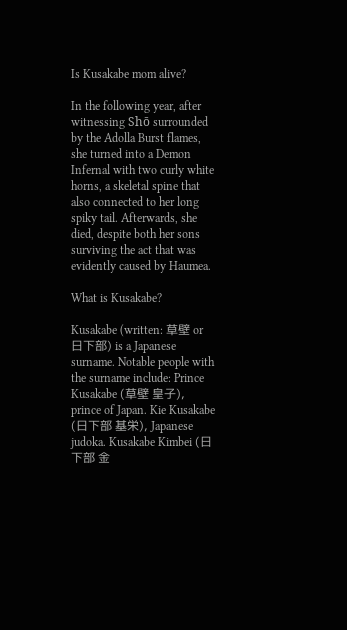Is Kusakabe mom alive?

In the following year, after witnessing Shō surrounded by the Adolla Burst flames, she turned into a Demon Infernal with two curly white horns, a skeletal spine that also connected to her long spiky tail. Afterwards, she died, despite both her sons surviving the act that was evidently caused by Haumea.

What is Kusakabe?

Kusakabe (written: 草壁 or 日下部) is a Japanese surname. Notable people with the surname include: Prince Kusakabe (草壁 皇子), prince of Japan. Kie Kusakabe (日下部 基栄), Japanese judoka. Kusakabe Kimbei (日下部 金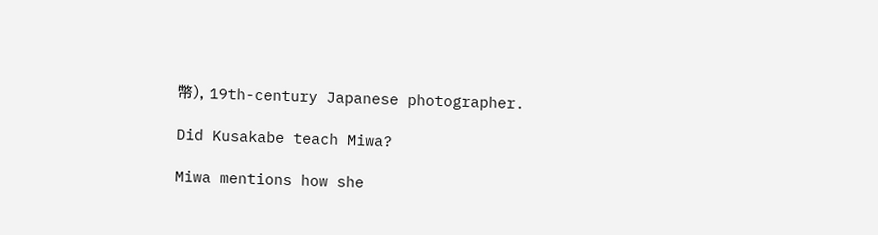幣), 19th-century Japanese photographer.

Did Kusakabe teach Miwa?

Miwa mentions how she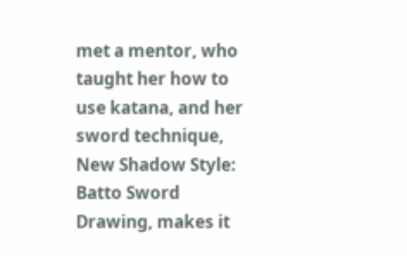met a mentor, who taught her how to use katana, and her sword technique, New Shadow Style: Batto Sword Drawing, makes it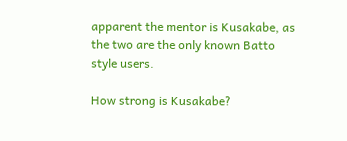apparent the mentor is Kusakabe, as the two are the only known Batto style users.

How strong is Kusakabe?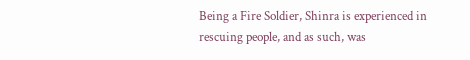Being a Fire Soldier, Shinra is experienced in rescuing people, and as such, was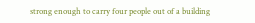strong enough to carry four people out of a building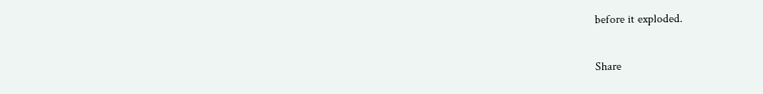before it exploded.

Share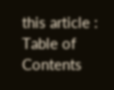this article :
Table of Contents